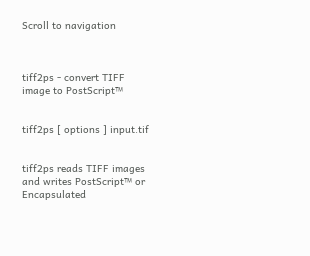Scroll to navigation



tiff2ps - convert TIFF image to PostScript™


tiff2ps [ options ] input.tif


tiff2ps reads TIFF images and writes PostScript™ or Encapsulated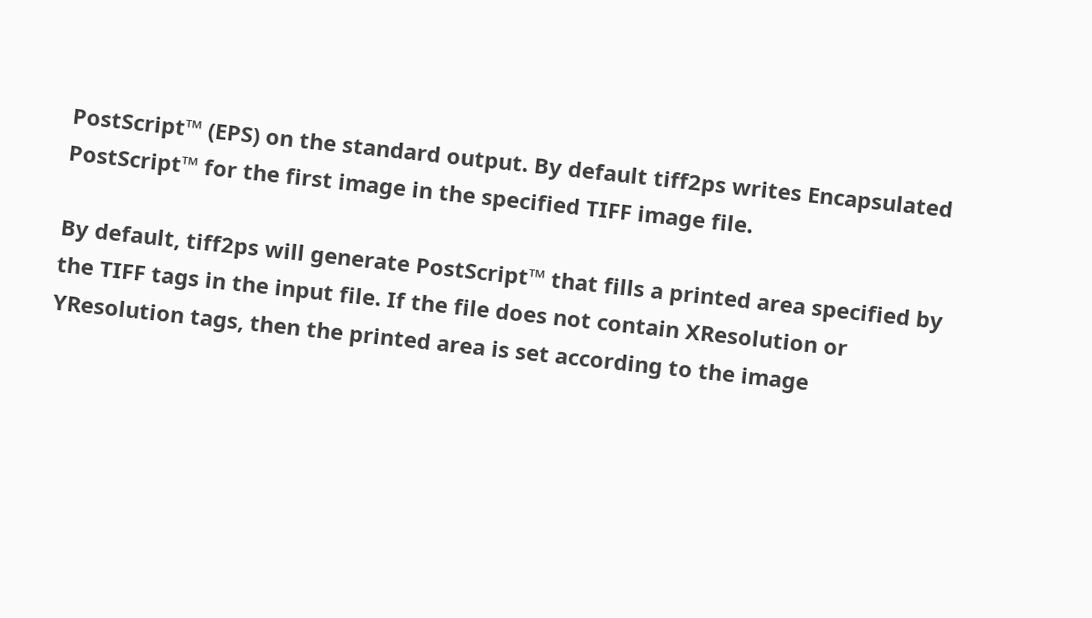PostScript™ (EPS) on the standard output. By default tiff2ps writes Encapsulated PostScript™ for the first image in the specified TIFF image file.

By default, tiff2ps will generate PostScript™ that fills a printed area specified by the TIFF tags in the input file. If the file does not contain XResolution or YResolution tags, then the printed area is set according to the image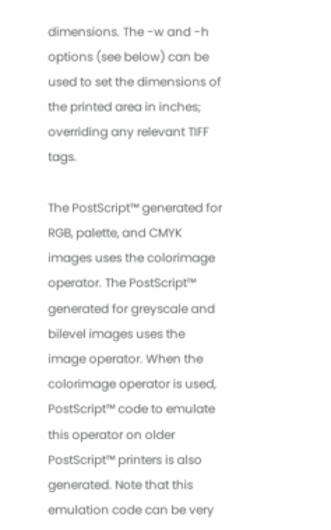dimensions. The -w and -h options (see below) can be used to set the dimensions of the printed area in inches; overriding any relevant TIFF tags.

The PostScript™ generated for RGB, palette, and CMYK images uses the colorimage operator. The PostScript™ generated for greyscale and bilevel images uses the image operator. When the colorimage operator is used, PostScript™ code to emulate this operator on older PostScript™ printers is also generated. Note that this emulation code can be very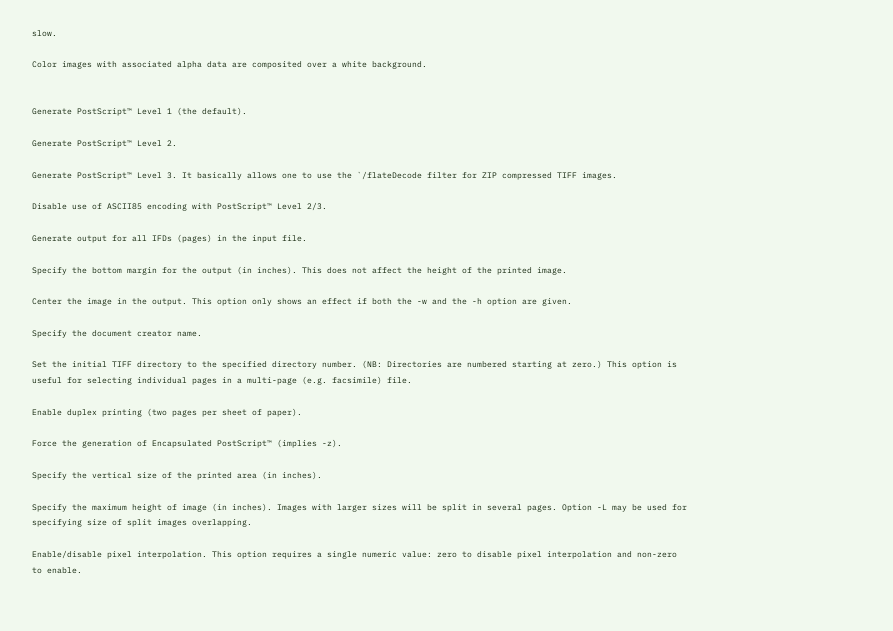slow.

Color images with associated alpha data are composited over a white background.


Generate PostScript™ Level 1 (the default).

Generate PostScript™ Level 2.

Generate PostScript™ Level 3. It basically allows one to use the `/flateDecode filter for ZIP compressed TIFF images.

Disable use of ASCII85 encoding with PostScript™ Level 2/3.

Generate output for all IFDs (pages) in the input file.

Specify the bottom margin for the output (in inches). This does not affect the height of the printed image.

Center the image in the output. This option only shows an effect if both the -w and the -h option are given.

Specify the document creator name.

Set the initial TIFF directory to the specified directory number. (NB: Directories are numbered starting at zero.) This option is useful for selecting individual pages in a multi-page (e.g. facsimile) file.

Enable duplex printing (two pages per sheet of paper).

Force the generation of Encapsulated PostScript™ (implies -z).

Specify the vertical size of the printed area (in inches).

Specify the maximum height of image (in inches). Images with larger sizes will be split in several pages. Option -L may be used for specifying size of split images overlapping.

Enable/disable pixel interpolation. This option requires a single numeric value: zero to disable pixel interpolation and non-zero to enable.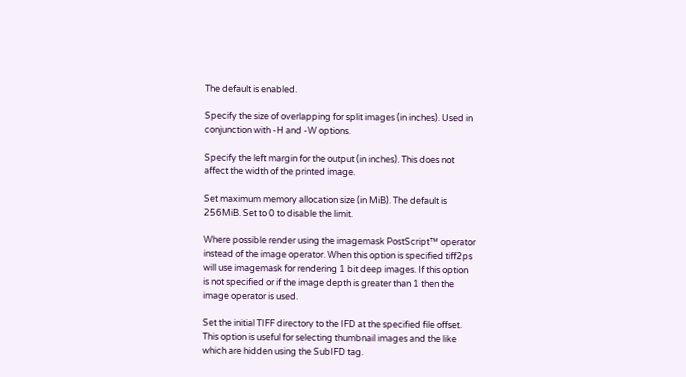The default is enabled.

Specify the size of overlapping for split images (in inches). Used in conjunction with -H and -W options.

Specify the left margin for the output (in inches). This does not affect the width of the printed image.

Set maximum memory allocation size (in MiB). The default is 256MiB. Set to 0 to disable the limit.

Where possible render using the imagemask PostScript™ operator instead of the image operator. When this option is specified tiff2ps will use imagemask for rendering 1 bit deep images. If this option is not specified or if the image depth is greater than 1 then the image operator is used.

Set the initial TIFF directory to the IFD at the specified file offset. This option is useful for selecting thumbnail images and the like which are hidden using the SubIFD tag.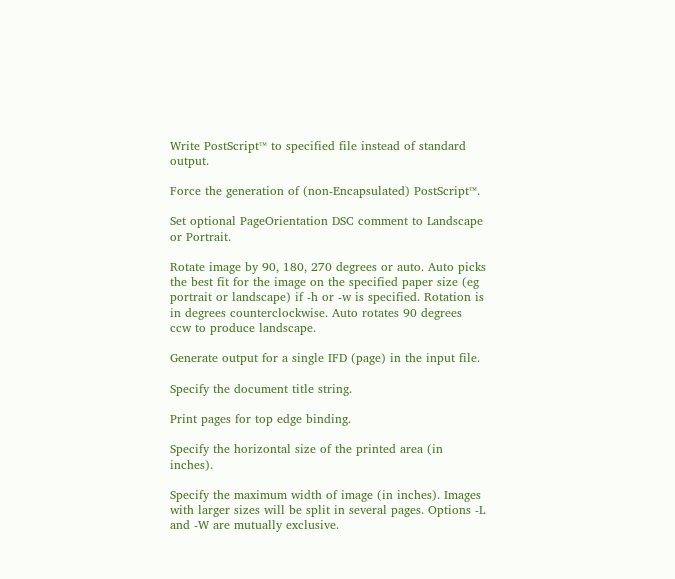Write PostScript™ to specified file instead of standard output.

Force the generation of (non-Encapsulated) PostScript™.

Set optional PageOrientation DSC comment to Landscape or Portrait.

Rotate image by 90, 180, 270 degrees or auto. Auto picks the best fit for the image on the specified paper size (eg portrait or landscape) if -h or -w is specified. Rotation is in degrees counterclockwise. Auto rotates 90 degrees ccw to produce landscape.

Generate output for a single IFD (page) in the input file.

Specify the document title string.

Print pages for top edge binding.

Specify the horizontal size of the printed area (in inches).

Specify the maximum width of image (in inches). Images with larger sizes will be split in several pages. Options -L and -W are mutually exclusive.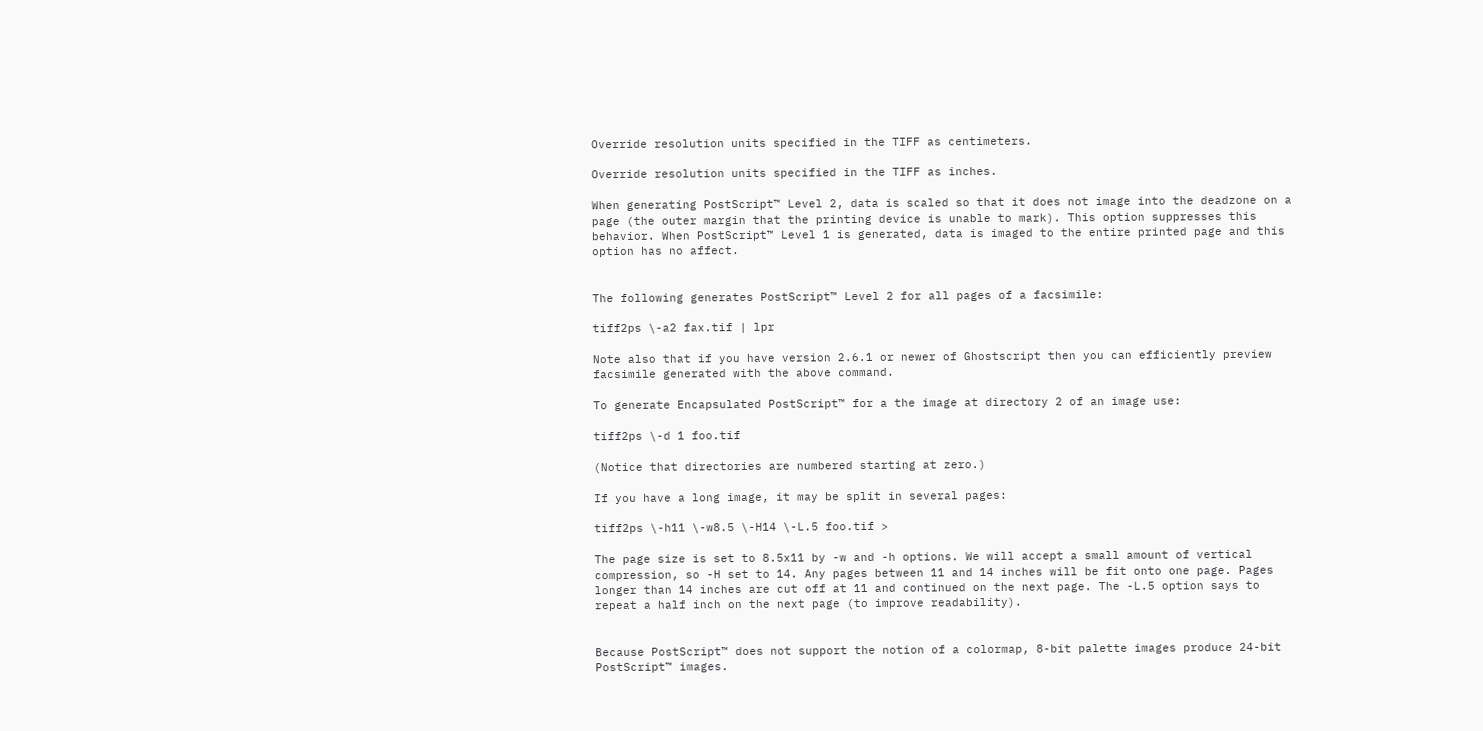Override resolution units specified in the TIFF as centimeters.

Override resolution units specified in the TIFF as inches.

When generating PostScript™ Level 2, data is scaled so that it does not image into the deadzone on a page (the outer margin that the printing device is unable to mark). This option suppresses this behavior. When PostScript™ Level 1 is generated, data is imaged to the entire printed page and this option has no affect.


The following generates PostScript™ Level 2 for all pages of a facsimile:

tiff2ps \-a2 fax.tif | lpr

Note also that if you have version 2.6.1 or newer of Ghostscript then you can efficiently preview facsimile generated with the above command.

To generate Encapsulated PostScript™ for a the image at directory 2 of an image use:

tiff2ps \-d 1 foo.tif

(Notice that directories are numbered starting at zero.)

If you have a long image, it may be split in several pages:

tiff2ps \-h11 \-w8.5 \-H14 \-L.5 foo.tif >

The page size is set to 8.5x11 by -w and -h options. We will accept a small amount of vertical compression, so -H set to 14. Any pages between 11 and 14 inches will be fit onto one page. Pages longer than 14 inches are cut off at 11 and continued on the next page. The -L.5 option says to repeat a half inch on the next page (to improve readability).


Because PostScript™ does not support the notion of a colormap, 8-bit palette images produce 24-bit PostScript™ images.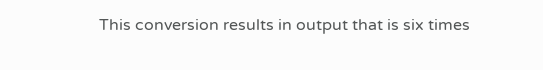This conversion results in output that is six times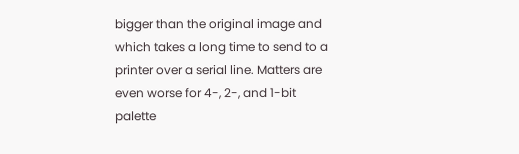bigger than the original image and which takes a long time to send to a printer over a serial line. Matters are even worse for 4-, 2-, and 1-bit palette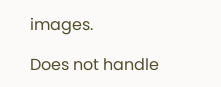images.

Does not handle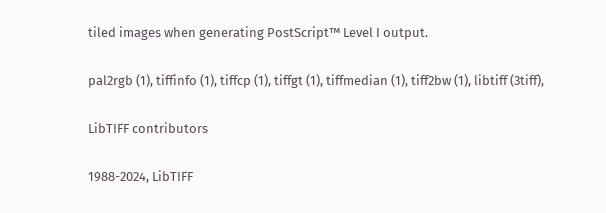tiled images when generating PostScript™ Level I output.


pal2rgb (1), tiffinfo (1), tiffcp (1), tiffgt (1), tiffmedian (1), tiff2bw (1), libtiff (3tiff),


LibTIFF contributors


1988-2024, LibTIFF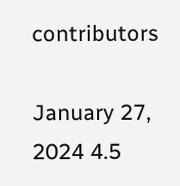contributors

January 27, 2024 4.5